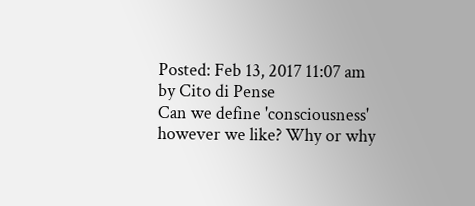Posted: Feb 13, 2017 11:07 am
by Cito di Pense
Can we define 'consciousness' however we like? Why or why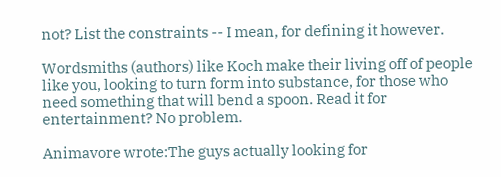not? List the constraints -- I mean, for defining it however.

Wordsmiths (authors) like Koch make their living off of people like you, looking to turn form into substance, for those who need something that will bend a spoon. Read it for entertainment? No problem.

Animavore wrote:The guys actually looking for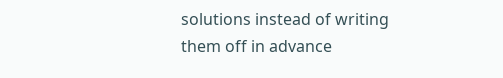solutions instead of writing them off in advance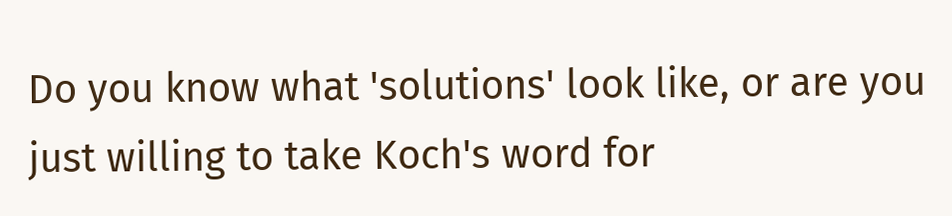Do you know what 'solutions' look like, or are you just willing to take Koch's word for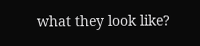what they look like?